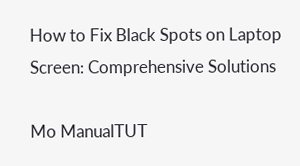How to Fix Black Spots on Laptop Screen: Comprehensive Solutions

Mo ManualTUT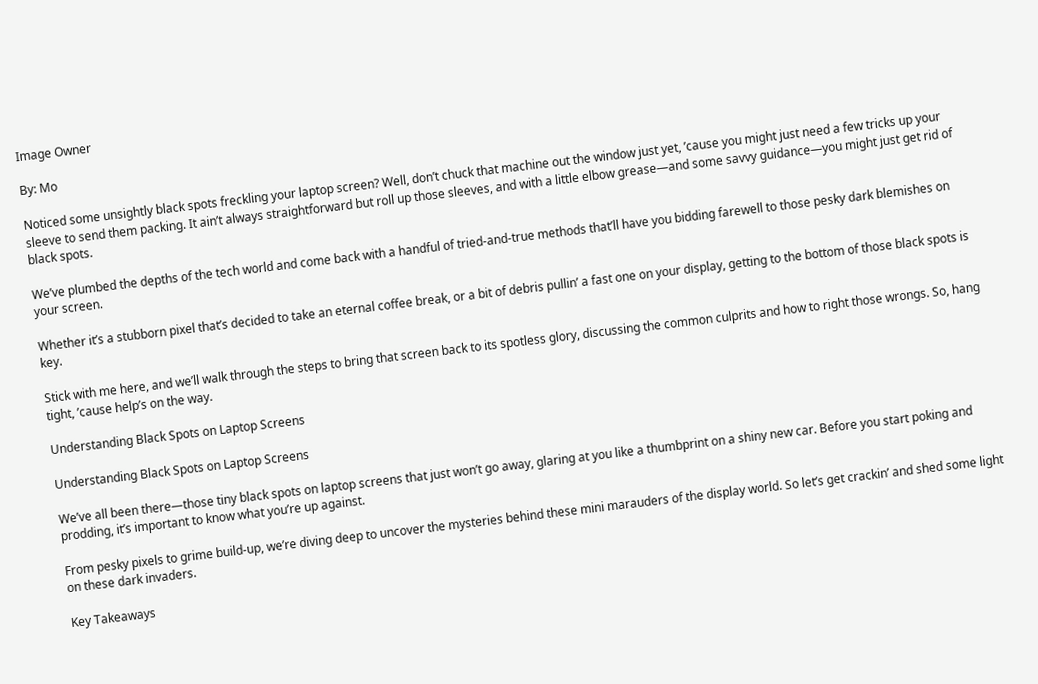Image Owner

By: Mo

Noticed some unsightly black spots freckling your laptop screen? Well, don’t chuck that machine out the window just yet, ’cause you might just need a few tricks up your sleeve to send them packing. It ain’t always straightforward but roll up those sleeves, and with a little elbow grease—and some savvy guidance—you might just get rid of black spots.

We’ve plumbed the depths of the tech world and come back with a handful of tried-and-true methods that’ll have you bidding farewell to those pesky dark blemishes on your screen.

Whether it’s a stubborn pixel that’s decided to take an eternal coffee break, or a bit of debris pullin’ a fast one on your display, getting to the bottom of those black spots is key.

Stick with me here, and we’ll walk through the steps to bring that screen back to its spotless glory, discussing the common culprits and how to right those wrongs. So, hang tight, ’cause help’s on the way.

Understanding Black Spots on Laptop Screens

Understanding Black Spots on Laptop Screens

We’ve all been there—those tiny black spots on laptop screens that just won’t go away, glaring at you like a thumbprint on a shiny new car. Before you start poking and prodding, it’s important to know what you’re up against.

From pesky pixels to grime build-up, we’re diving deep to uncover the mysteries behind these mini marauders of the display world. So let’s get crackin’ and shed some light on these dark invaders.

Key Takeaways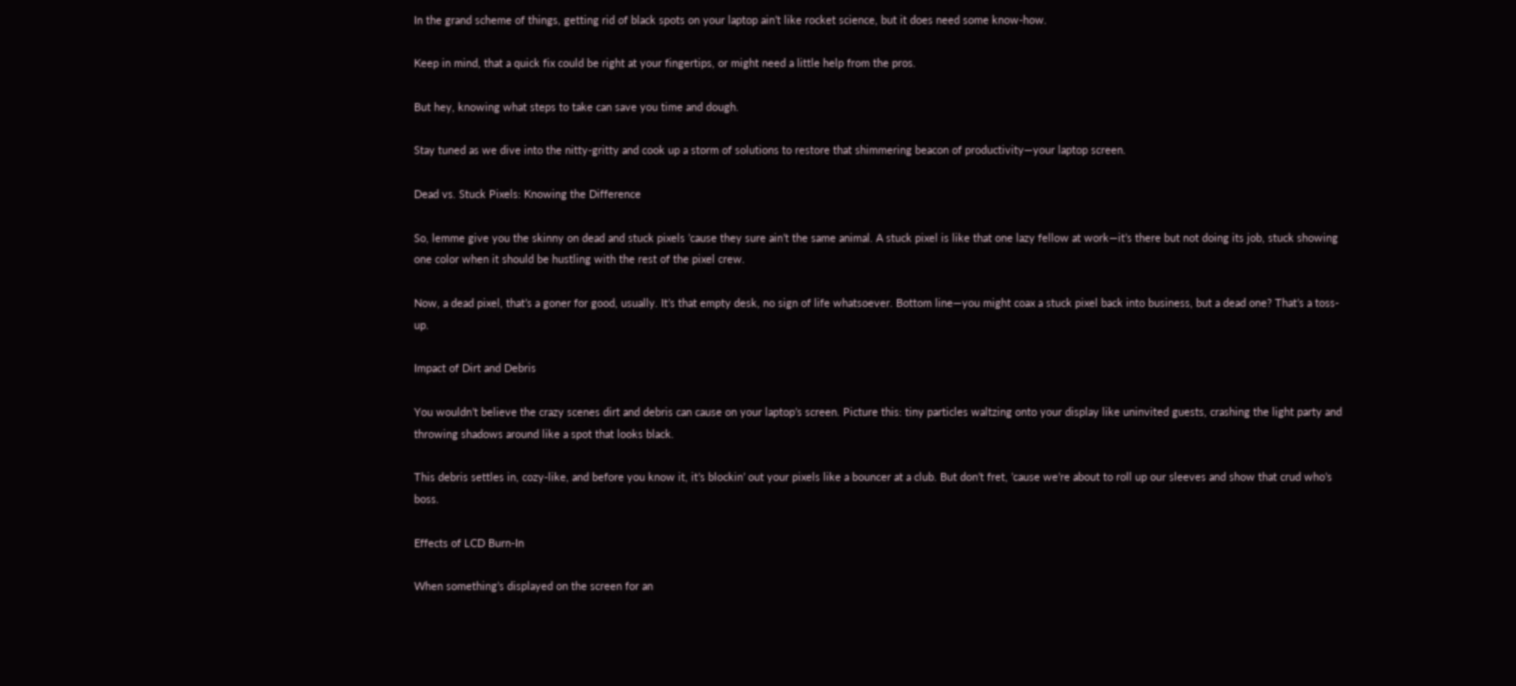In the grand scheme of things, getting rid of black spots on your laptop ain’t like rocket science, but it does need some know-how.

Keep in mind, that a quick fix could be right at your fingertips, or might need a little help from the pros.

But hey, knowing what steps to take can save you time and dough.

Stay tuned as we dive into the nitty-gritty and cook up a storm of solutions to restore that shimmering beacon of productivity—your laptop screen.

Dead vs. Stuck Pixels: Knowing the Difference

So, lemme give you the skinny on dead and stuck pixels ’cause they sure ain’t the same animal. A stuck pixel is like that one lazy fellow at work—it’s there but not doing its job, stuck showing one color when it should be hustling with the rest of the pixel crew.

Now, a dead pixel, that’s a goner for good, usually. It’s that empty desk, no sign of life whatsoever. Bottom line—you might coax a stuck pixel back into business, but a dead one? That’s a toss-up.

Impact of Dirt and Debris

You wouldn’t believe the crazy scenes dirt and debris can cause on your laptop’s screen. Picture this: tiny particles waltzing onto your display like uninvited guests, crashing the light party and throwing shadows around like a spot that looks black.

This debris settles in, cozy-like, and before you know it, it’s blockin’ out your pixels like a bouncer at a club. But don’t fret, ’cause we’re about to roll up our sleeves and show that crud who’s boss.

Effects of LCD Burn-In

When something’s displayed on the screen for an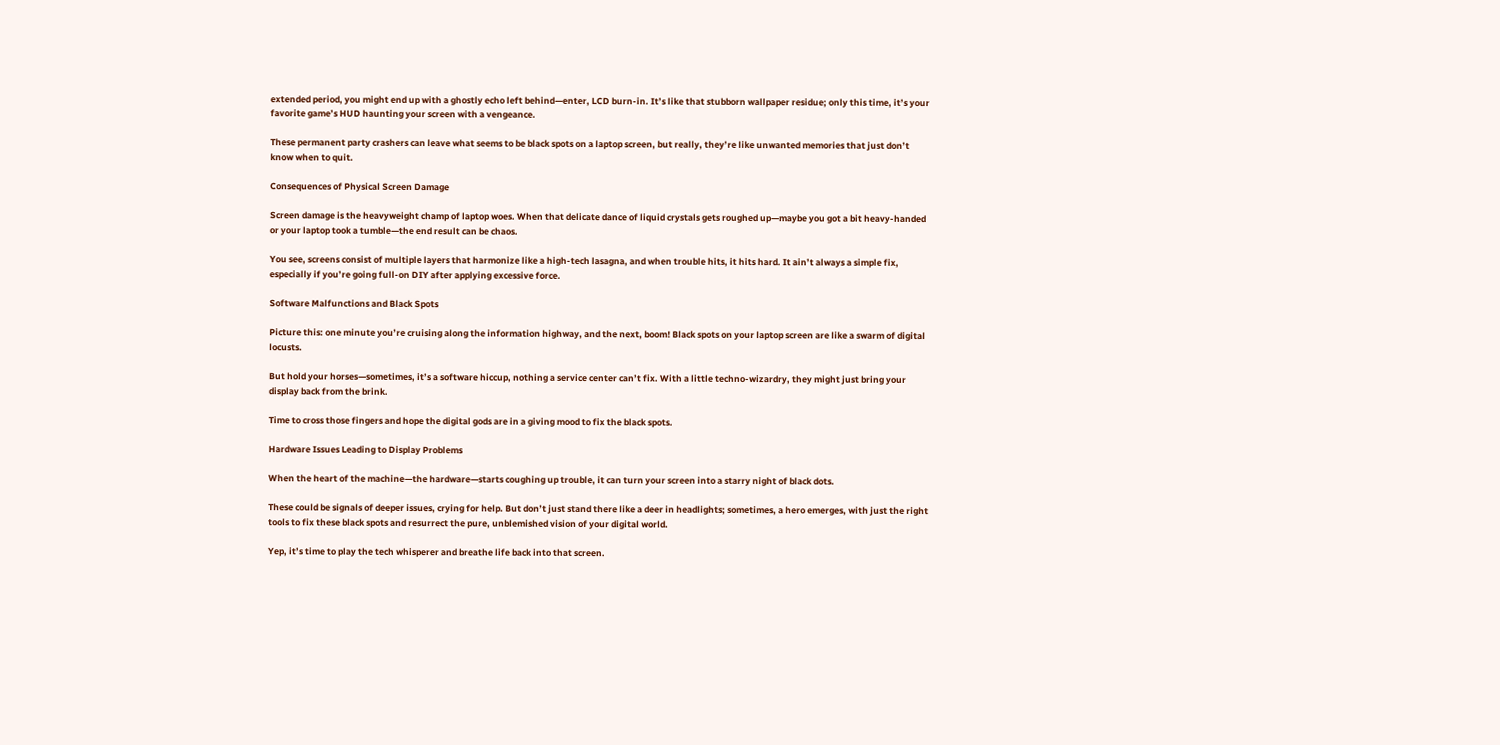extended period, you might end up with a ghostly echo left behind—enter, LCD burn-in. It’s like that stubborn wallpaper residue; only this time, it’s your favorite game’s HUD haunting your screen with a vengeance.

These permanent party crashers can leave what seems to be black spots on a laptop screen, but really, they’re like unwanted memories that just don’t know when to quit.

Consequences of Physical Screen Damage

Screen damage is the heavyweight champ of laptop woes. When that delicate dance of liquid crystals gets roughed up—maybe you got a bit heavy-handed or your laptop took a tumble—the end result can be chaos.

You see, screens consist of multiple layers that harmonize like a high-tech lasagna, and when trouble hits, it hits hard. It ain’t always a simple fix, especially if you’re going full-on DIY after applying excessive force.

Software Malfunctions and Black Spots

Picture this: one minute you’re cruising along the information highway, and the next, boom! Black spots on your laptop screen are like a swarm of digital locusts.

But hold your horses—sometimes, it’s a software hiccup, nothing a service center can’t fix. With a little techno-wizardry, they might just bring your display back from the brink.

Time to cross those fingers and hope the digital gods are in a giving mood to fix the black spots.

Hardware Issues Leading to Display Problems

When the heart of the machine—the hardware—starts coughing up trouble, it can turn your screen into a starry night of black dots.

These could be signals of deeper issues, crying for help. But don’t just stand there like a deer in headlights; sometimes, a hero emerges, with just the right tools to fix these black spots and resurrect the pure, unblemished vision of your digital world.

Yep, it’s time to play the tech whisperer and breathe life back into that screen.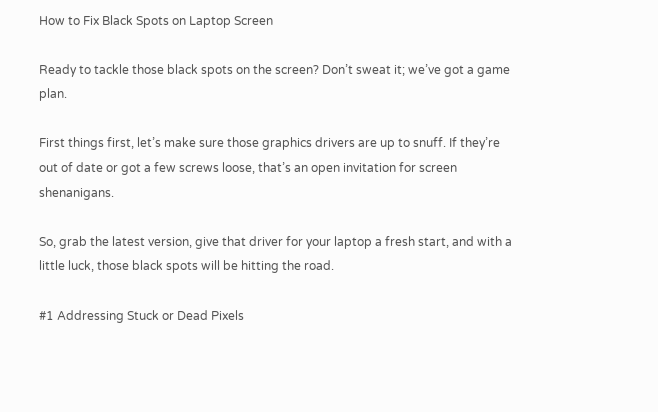How to Fix Black Spots on Laptop Screen

Ready to tackle those black spots on the screen? Don’t sweat it; we’ve got a game plan.

First things first, let’s make sure those graphics drivers are up to snuff. If they’re out of date or got a few screws loose, that’s an open invitation for screen shenanigans.

So, grab the latest version, give that driver for your laptop a fresh start, and with a little luck, those black spots will be hitting the road.

#1 Addressing Stuck or Dead Pixels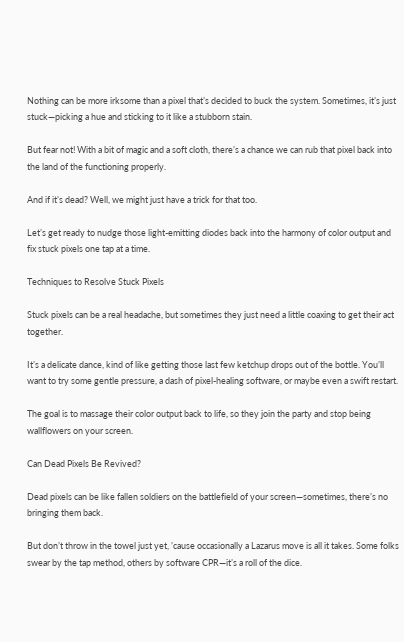Nothing can be more irksome than a pixel that’s decided to buck the system. Sometimes, it’s just stuck—picking a hue and sticking to it like a stubborn stain.

But fear not! With a bit of magic and a soft cloth, there’s a chance we can rub that pixel back into the land of the functioning properly.

And if it’s dead? Well, we might just have a trick for that too.

Let’s get ready to nudge those light-emitting diodes back into the harmony of color output and fix stuck pixels one tap at a time.

Techniques to Resolve Stuck Pixels

Stuck pixels can be a real headache, but sometimes they just need a little coaxing to get their act together.

It’s a delicate dance, kind of like getting those last few ketchup drops out of the bottle. You’ll want to try some gentle pressure, a dash of pixel-healing software, or maybe even a swift restart.

The goal is to massage their color output back to life, so they join the party and stop being wallflowers on your screen.

Can Dead Pixels Be Revived?

Dead pixels can be like fallen soldiers on the battlefield of your screen—sometimes, there’s no bringing them back.

But don’t throw in the towel just yet, ’cause occasionally a Lazarus move is all it takes. Some folks swear by the tap method, others by software CPR—it’s a roll of the dice.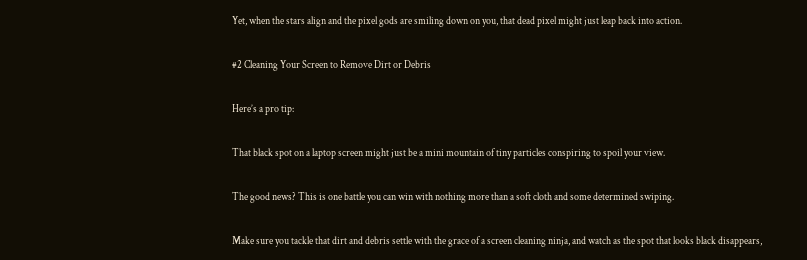Yet, when the stars align and the pixel gods are smiling down on you, that dead pixel might just leap back into action.

#2 Cleaning Your Screen to Remove Dirt or Debris

Here’s a pro tip:

That black spot on a laptop screen might just be a mini mountain of tiny particles conspiring to spoil your view.

The good news? This is one battle you can win with nothing more than a soft cloth and some determined swiping.

Make sure you tackle that dirt and debris settle with the grace of a screen cleaning ninja, and watch as the spot that looks black disappears,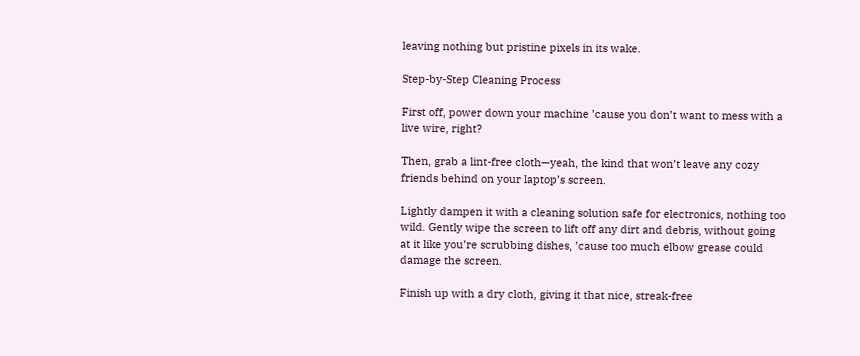leaving nothing but pristine pixels in its wake.

Step-by-Step Cleaning Process

First off, power down your machine ’cause you don’t want to mess with a live wire, right?

Then, grab a lint-free cloth—yeah, the kind that won’t leave any cozy friends behind on your laptop’s screen.

Lightly dampen it with a cleaning solution safe for electronics, nothing too wild. Gently wipe the screen to lift off any dirt and debris, without going at it like you’re scrubbing dishes, ’cause too much elbow grease could damage the screen.

Finish up with a dry cloth, giving it that nice, streak-free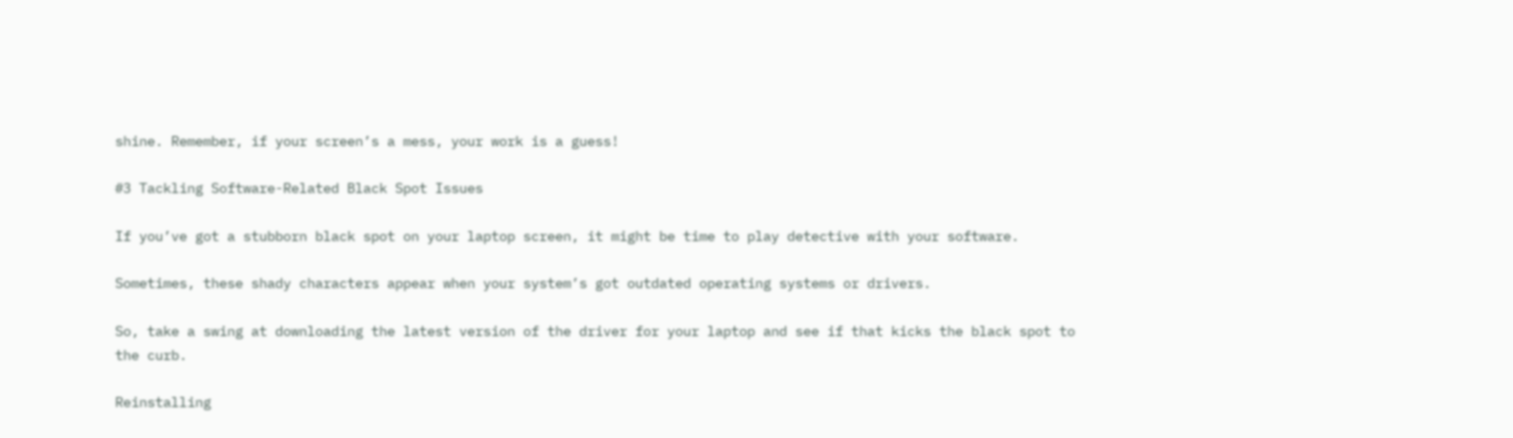shine. Remember, if your screen’s a mess, your work is a guess!

#3 Tackling Software-Related Black Spot Issues

If you’ve got a stubborn black spot on your laptop screen, it might be time to play detective with your software.

Sometimes, these shady characters appear when your system’s got outdated operating systems or drivers.

So, take a swing at downloading the latest version of the driver for your laptop and see if that kicks the black spot to the curb.

Reinstalling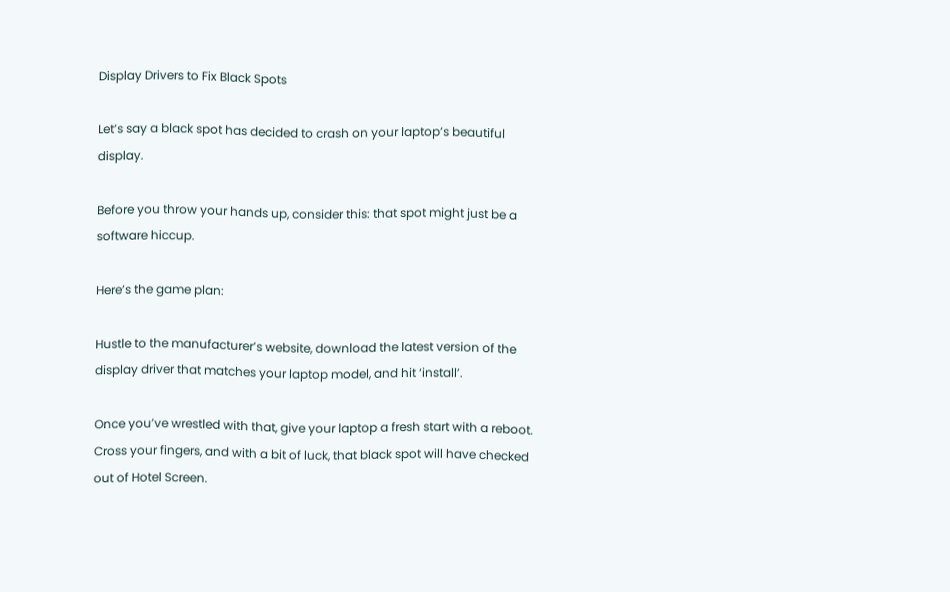Display Drivers to Fix Black Spots

Let’s say a black spot has decided to crash on your laptop’s beautiful display.

Before you throw your hands up, consider this: that spot might just be a software hiccup.

Here’s the game plan:

Hustle to the manufacturer’s website, download the latest version of the display driver that matches your laptop model, and hit ‘install’.

Once you’ve wrestled with that, give your laptop a fresh start with a reboot. Cross your fingers, and with a bit of luck, that black spot will have checked out of Hotel Screen.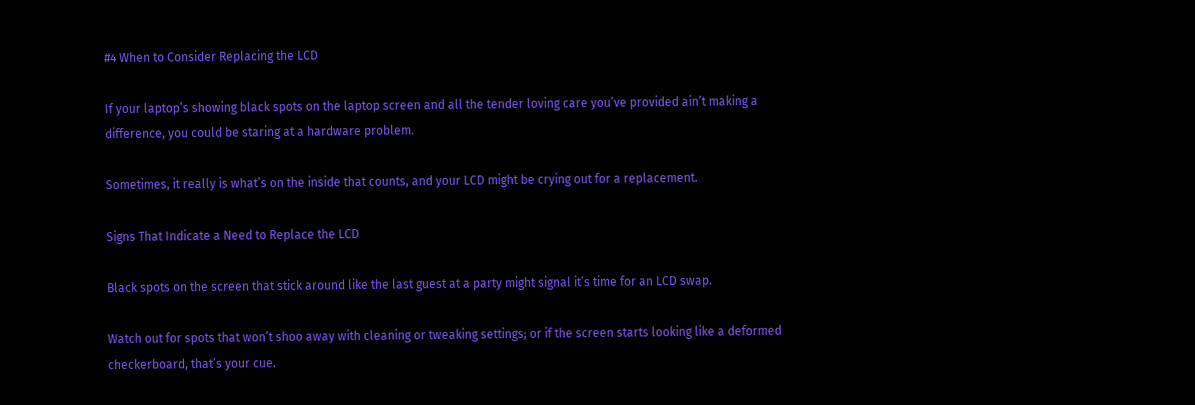#4 When to Consider Replacing the LCD

If your laptop’s showing black spots on the laptop screen and all the tender loving care you’ve provided ain’t making a difference, you could be staring at a hardware problem.

Sometimes, it really is what’s on the inside that counts, and your LCD might be crying out for a replacement.

Signs That Indicate a Need to Replace the LCD

Black spots on the screen that stick around like the last guest at a party might signal it’s time for an LCD swap.

Watch out for spots that won’t shoo away with cleaning or tweaking settings; or if the screen starts looking like a deformed checkerboard, that’s your cue.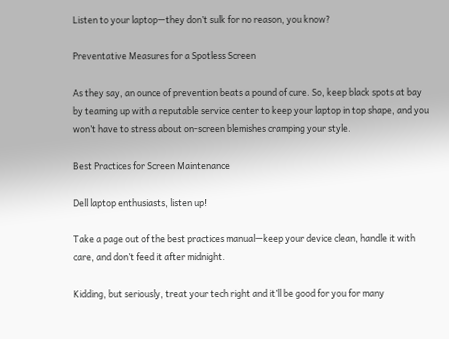Listen to your laptop—they don’t sulk for no reason, you know?

Preventative Measures for a Spotless Screen

As they say, an ounce of prevention beats a pound of cure. So, keep black spots at bay by teaming up with a reputable service center to keep your laptop in top shape, and you won’t have to stress about on-screen blemishes cramping your style.

Best Practices for Screen Maintenance

Dell laptop enthusiasts, listen up!

Take a page out of the best practices manual—keep your device clean, handle it with care, and don’t feed it after midnight.

Kidding, but seriously, treat your tech right and it’ll be good for you for many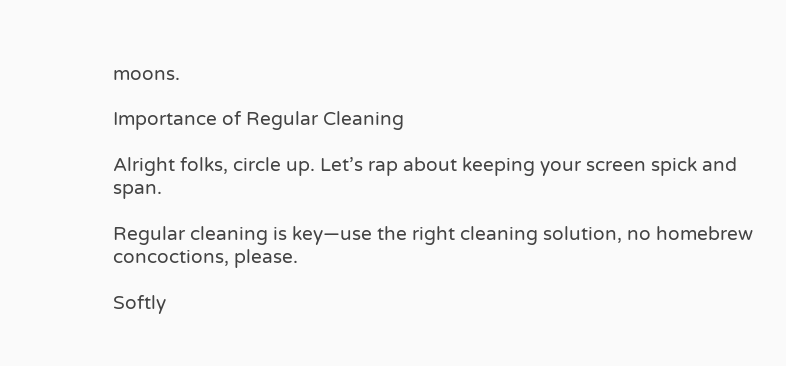moons.

Importance of Regular Cleaning

Alright folks, circle up. Let’s rap about keeping your screen spick and span.

Regular cleaning is key—use the right cleaning solution, no homebrew concoctions, please.

Softly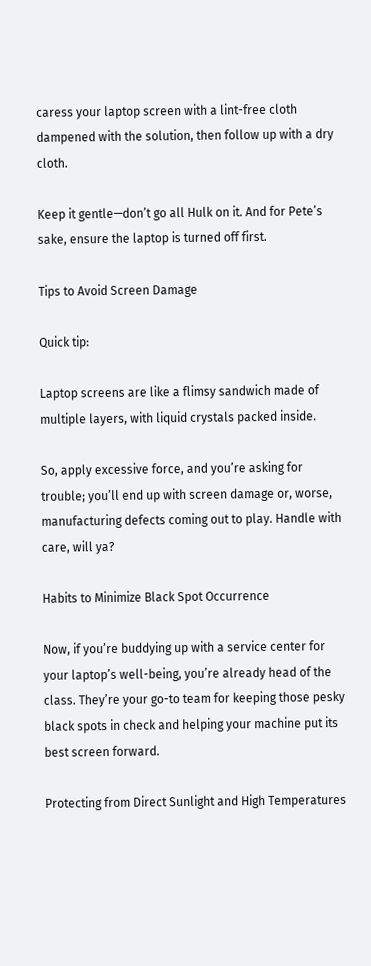caress your laptop screen with a lint-free cloth dampened with the solution, then follow up with a dry cloth.

Keep it gentle—don’t go all Hulk on it. And for Pete’s sake, ensure the laptop is turned off first.

Tips to Avoid Screen Damage

Quick tip:

Laptop screens are like a flimsy sandwich made of multiple layers, with liquid crystals packed inside.

So, apply excessive force, and you’re asking for trouble; you’ll end up with screen damage or, worse, manufacturing defects coming out to play. Handle with care, will ya?

Habits to Minimize Black Spot Occurrence

Now, if you’re buddying up with a service center for your laptop’s well-being, you’re already head of the class. They’re your go-to team for keeping those pesky black spots in check and helping your machine put its best screen forward.

Protecting from Direct Sunlight and High Temperatures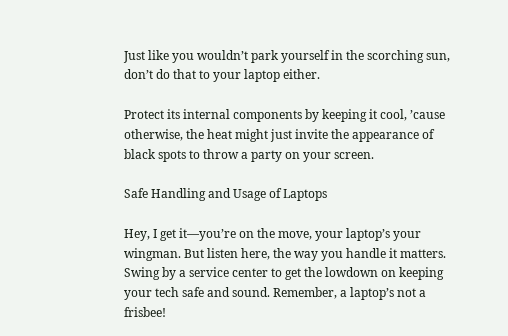Just like you wouldn’t park yourself in the scorching sun, don’t do that to your laptop either.

Protect its internal components by keeping it cool, ’cause otherwise, the heat might just invite the appearance of black spots to throw a party on your screen.

Safe Handling and Usage of Laptops

Hey, I get it—you’re on the move, your laptop’s your wingman. But listen here, the way you handle it matters. Swing by a service center to get the lowdown on keeping your tech safe and sound. Remember, a laptop’s not a frisbee!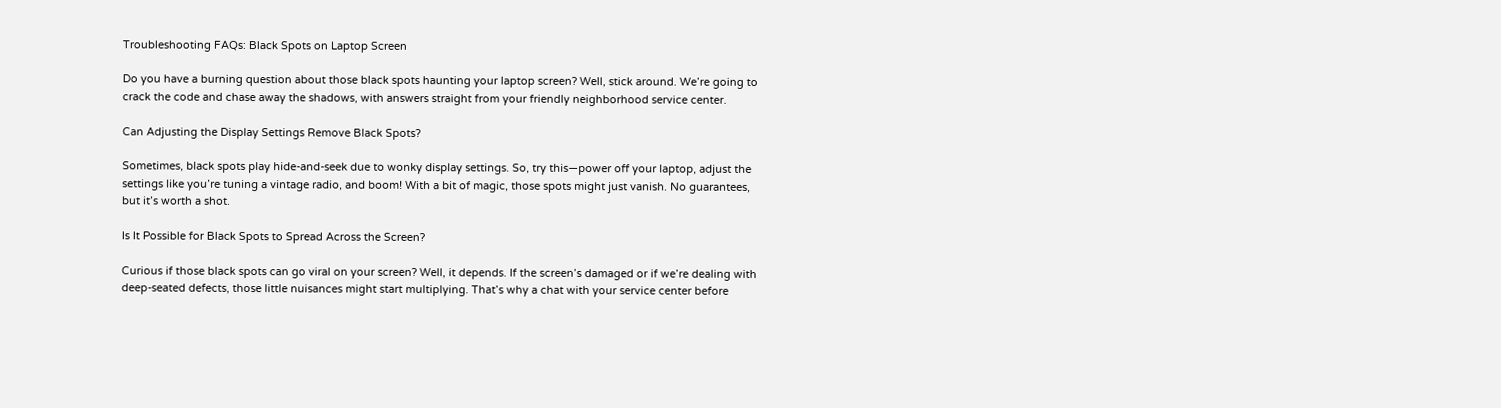Troubleshooting FAQs: Black Spots on Laptop Screen

Do you have a burning question about those black spots haunting your laptop screen? Well, stick around. We’re going to crack the code and chase away the shadows, with answers straight from your friendly neighborhood service center.

Can Adjusting the Display Settings Remove Black Spots?

Sometimes, black spots play hide-and-seek due to wonky display settings. So, try this—power off your laptop, adjust the settings like you’re tuning a vintage radio, and boom! With a bit of magic, those spots might just vanish. No guarantees, but it’s worth a shot.

Is It Possible for Black Spots to Spread Across the Screen?

Curious if those black spots can go viral on your screen? Well, it depends. If the screen’s damaged or if we’re dealing with deep-seated defects, those little nuisances might start multiplying. That’s why a chat with your service center before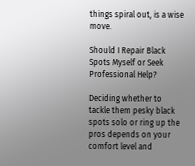things spiral out, is a wise move.

Should I Repair Black Spots Myself or Seek Professional Help?

Deciding whether to tackle them pesky black spots solo or ring up the pros depends on your comfort level and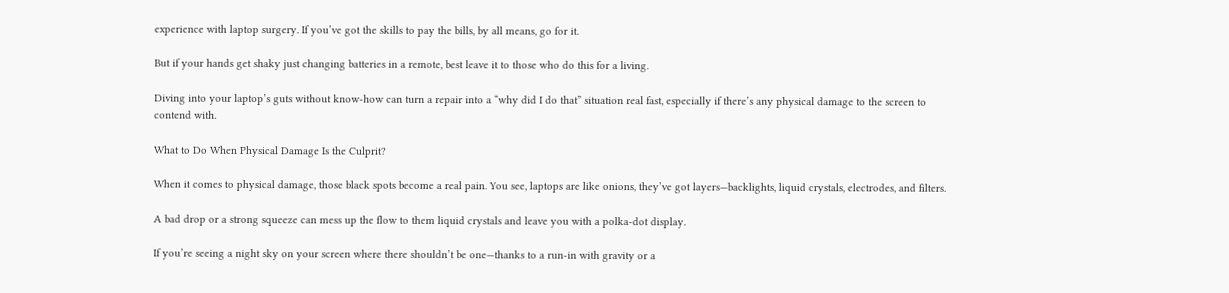experience with laptop surgery. If you’ve got the skills to pay the bills, by all means, go for it.

But if your hands get shaky just changing batteries in a remote, best leave it to those who do this for a living.

Diving into your laptop’s guts without know-how can turn a repair into a “why did I do that” situation real fast, especially if there’s any physical damage to the screen to contend with.

What to Do When Physical Damage Is the Culprit?

When it comes to physical damage, those black spots become a real pain. You see, laptops are like onions, they’ve got layers—backlights, liquid crystals, electrodes, and filters.

A bad drop or a strong squeeze can mess up the flow to them liquid crystals and leave you with a polka-dot display.

If you’re seeing a night sky on your screen where there shouldn’t be one—thanks to a run-in with gravity or a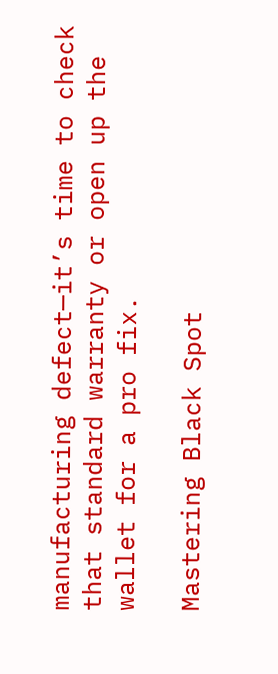manufacturing defect—it’s time to check that standard warranty or open up the wallet for a pro fix.

Mastering Black Spot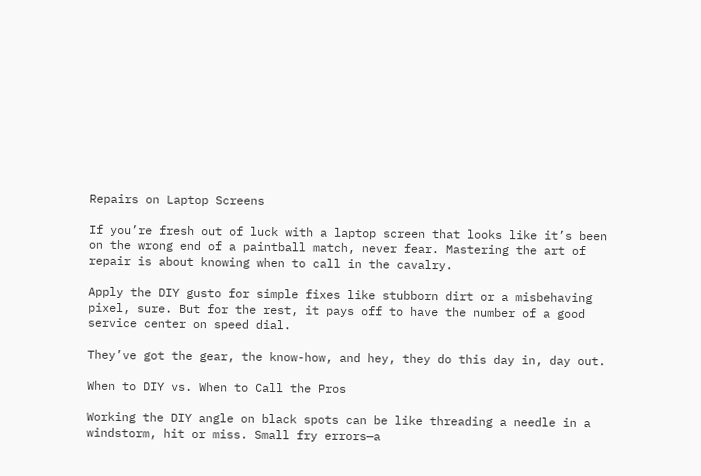Repairs on Laptop Screens

If you’re fresh out of luck with a laptop screen that looks like it’s been on the wrong end of a paintball match, never fear. Mastering the art of repair is about knowing when to call in the cavalry.

Apply the DIY gusto for simple fixes like stubborn dirt or a misbehaving pixel, sure. But for the rest, it pays off to have the number of a good service center on speed dial.

They’ve got the gear, the know-how, and hey, they do this day in, day out.

When to DIY vs. When to Call the Pros

Working the DIY angle on black spots can be like threading a needle in a windstorm, hit or miss. Small fry errors—a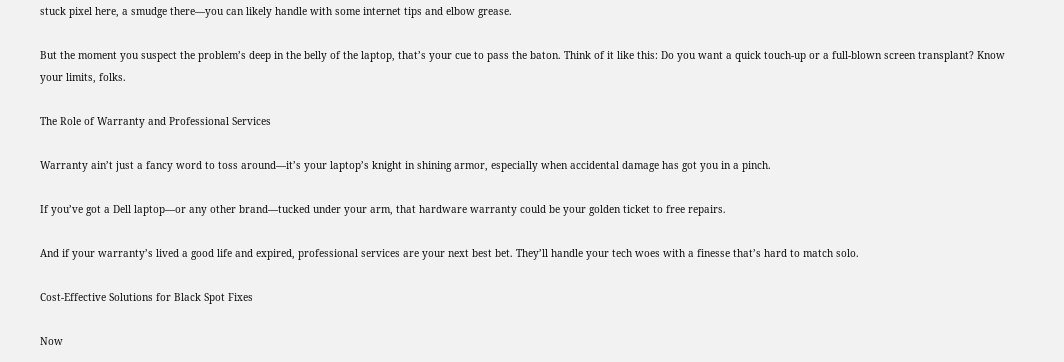stuck pixel here, a smudge there—you can likely handle with some internet tips and elbow grease.

But the moment you suspect the problem’s deep in the belly of the laptop, that’s your cue to pass the baton. Think of it like this: Do you want a quick touch-up or a full-blown screen transplant? Know your limits, folks.

The Role of Warranty and Professional Services

Warranty ain’t just a fancy word to toss around—it’s your laptop’s knight in shining armor, especially when accidental damage has got you in a pinch.

If you’ve got a Dell laptop—or any other brand—tucked under your arm, that hardware warranty could be your golden ticket to free repairs.

And if your warranty’s lived a good life and expired, professional services are your next best bet. They’ll handle your tech woes with a finesse that’s hard to match solo.

Cost-Effective Solutions for Black Spot Fixes

Now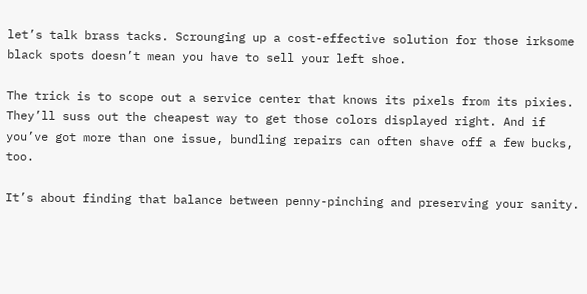let’s talk brass tacks. Scrounging up a cost-effective solution for those irksome black spots doesn’t mean you have to sell your left shoe.

The trick is to scope out a service center that knows its pixels from its pixies. They’ll suss out the cheapest way to get those colors displayed right. And if you’ve got more than one issue, bundling repairs can often shave off a few bucks, too.

It’s about finding that balance between penny-pinching and preserving your sanity.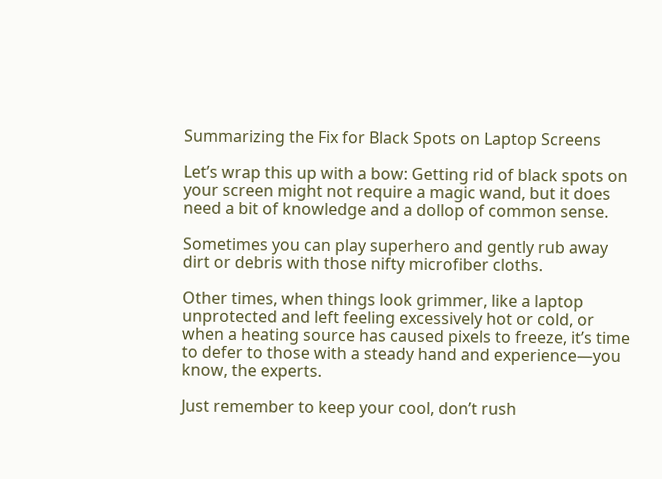Summarizing the Fix for Black Spots on Laptop Screens

Let’s wrap this up with a bow: Getting rid of black spots on your screen might not require a magic wand, but it does need a bit of knowledge and a dollop of common sense.

Sometimes you can play superhero and gently rub away dirt or debris with those nifty microfiber cloths.

Other times, when things look grimmer, like a laptop unprotected and left feeling excessively hot or cold, or when a heating source has caused pixels to freeze, it’s time to defer to those with a steady hand and experience—you know, the experts.

Just remember to keep your cool, don’t rush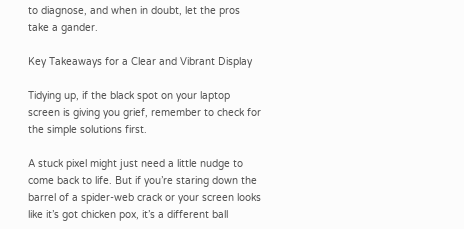to diagnose, and when in doubt, let the pros take a gander.

Key Takeaways for a Clear and Vibrant Display

Tidying up, if the black spot on your laptop screen is giving you grief, remember to check for the simple solutions first.

A stuck pixel might just need a little nudge to come back to life. But if you’re staring down the barrel of a spider-web crack or your screen looks like it’s got chicken pox, it’s a different ball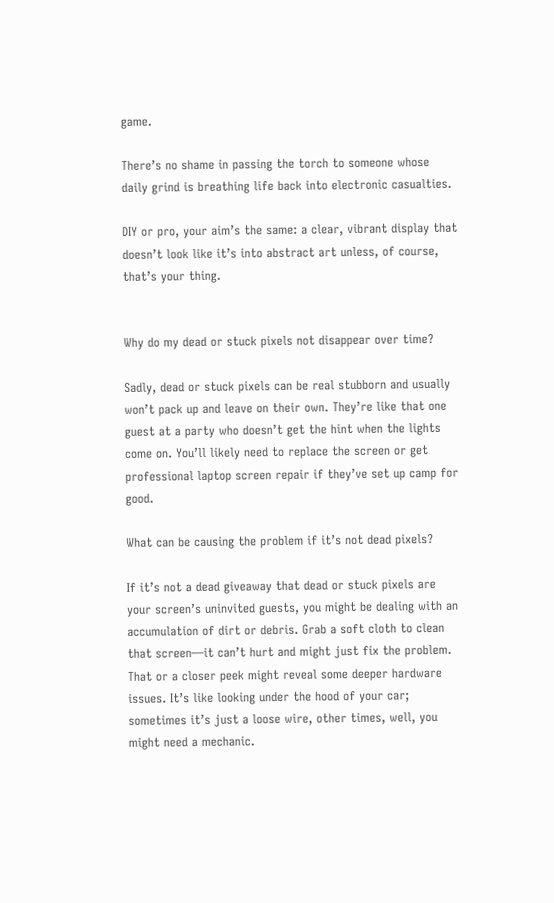game.

There’s no shame in passing the torch to someone whose daily grind is breathing life back into electronic casualties.

DIY or pro, your aim’s the same: a clear, vibrant display that doesn’t look like it’s into abstract art unless, of course, that’s your thing.


Why do my dead or stuck pixels not disappear over time?

Sadly, dead or stuck pixels can be real stubborn and usually won’t pack up and leave on their own. They’re like that one guest at a party who doesn’t get the hint when the lights come on. You’ll likely need to replace the screen or get professional laptop screen repair if they’ve set up camp for good.

What can be causing the problem if it’s not dead pixels?

If it’s not a dead giveaway that dead or stuck pixels are your screen’s uninvited guests, you might be dealing with an accumulation of dirt or debris. Grab a soft cloth to clean that screen—it can’t hurt and might just fix the problem. That or a closer peek might reveal some deeper hardware issues. It’s like looking under the hood of your car; sometimes it’s just a loose wire, other times, well, you might need a mechanic.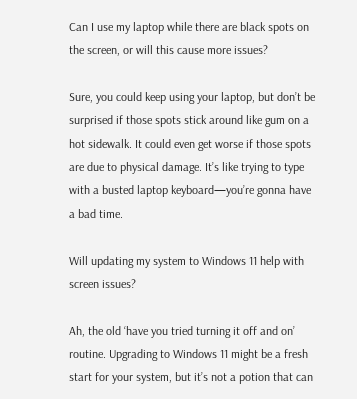Can I use my laptop while there are black spots on the screen, or will this cause more issues?

Sure, you could keep using your laptop, but don’t be surprised if those spots stick around like gum on a hot sidewalk. It could even get worse if those spots are due to physical damage. It’s like trying to type with a busted laptop keyboard—you’re gonna have a bad time.

Will updating my system to Windows 11 help with screen issues?

Ah, the old ‘have you tried turning it off and on’ routine. Upgrading to Windows 11 might be a fresh start for your system, but it’s not a potion that can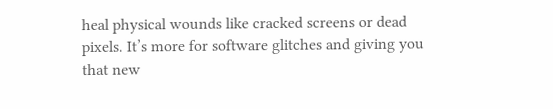heal physical wounds like cracked screens or dead pixels. It’s more for software glitches and giving you that new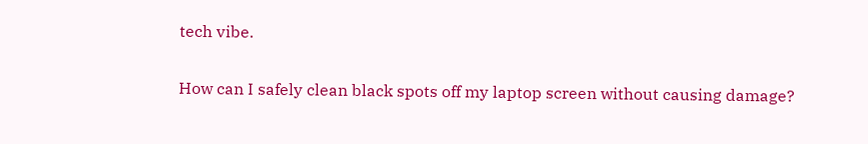tech vibe.

How can I safely clean black spots off my laptop screen without causing damage?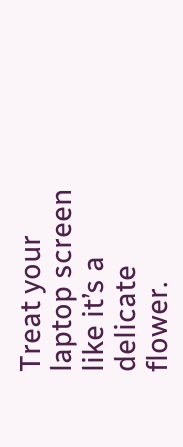Treat your laptop screen like it’s a delicate flower.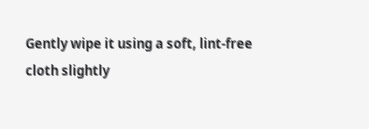Gently wipe it using a soft, lint-free cloth slightly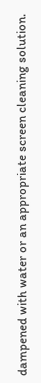dampened with water or an appropriate screen cleaning solution.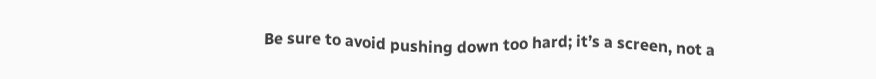Be sure to avoid pushing down too hard; it’s a screen, not a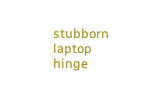stubborn laptop hinge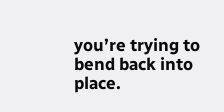you’re trying to bend back into place.